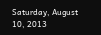Saturday, August 10, 2013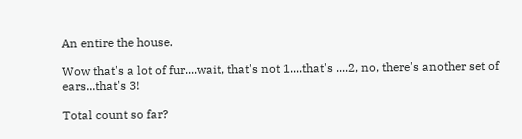An entire the house.

Wow that's a lot of fur....wait, that's not 1....that's ....2, no, there's another set of ears...that's 3!

Total count so far?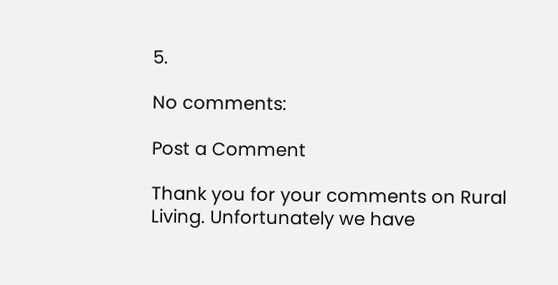5.

No comments:

Post a Comment

Thank you for your comments on Rural Living. Unfortunately we have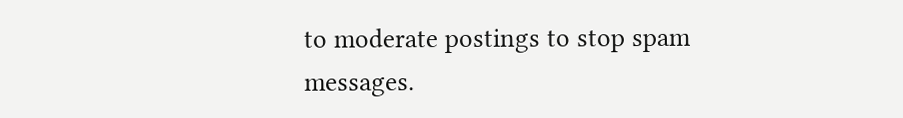to moderate postings to stop spam messages.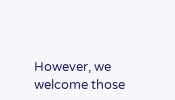However, we welcome those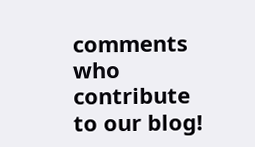comments who contribute to our blog!